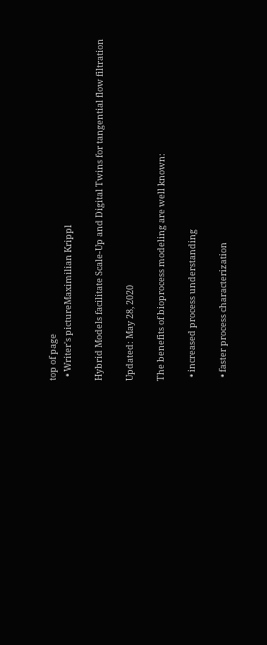top of page
  • Writer's pictureMaximilian Krippl

Hybrid Models facilitate Scale-Up and Digital Twins for tangential flow filtration

Updated: May 28, 2020

The benefits of bioprocess modeling are well known:

  • increased process understanding

  • faster process characterization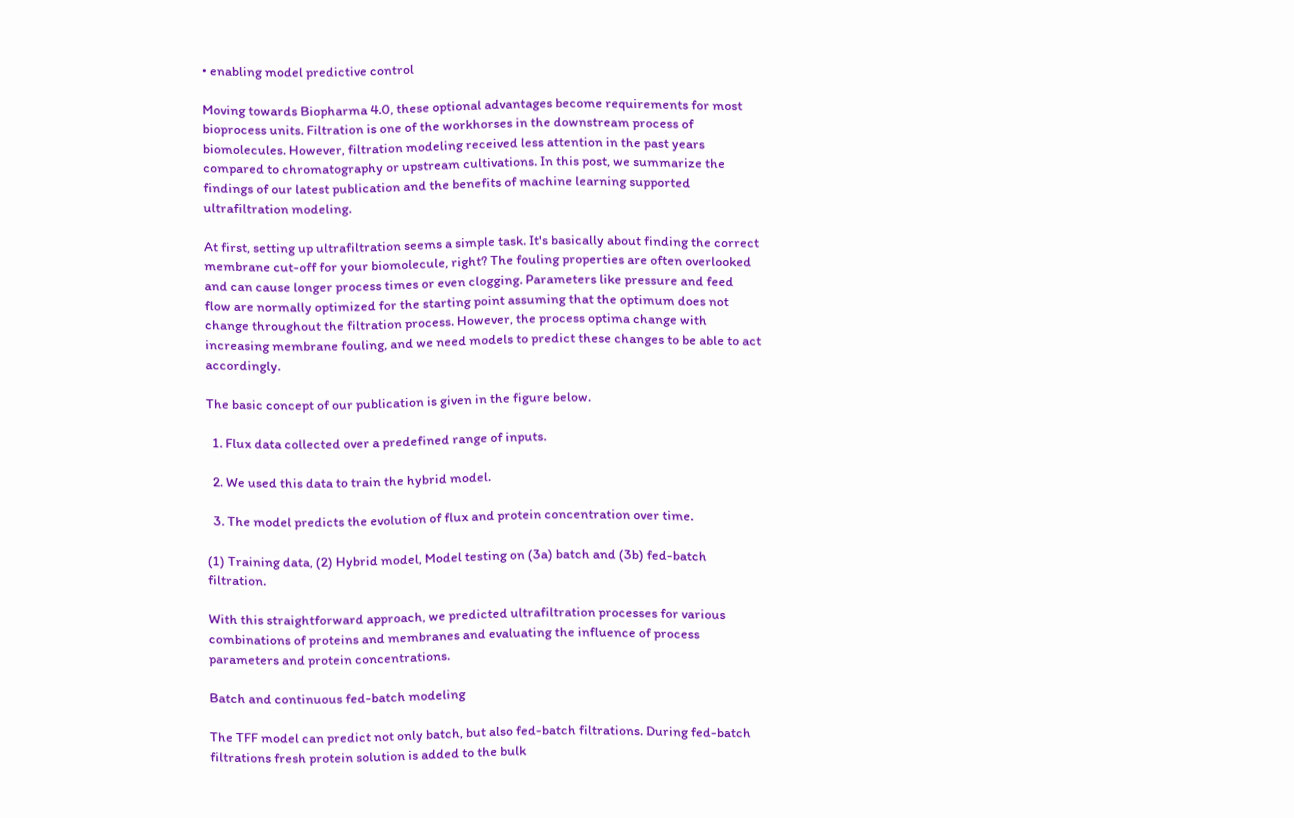• enabling model predictive control

Moving towards Biopharma 4.0, these optional advantages become requirements for most bioprocess units. Filtration is one of the workhorses in the downstream process of biomolecules. However, filtration modeling received less attention in the past years compared to chromatography or upstream cultivations. In this post, we summarize the findings of our latest publication and the benefits of machine learning supported ultrafiltration modeling.

At first, setting up ultrafiltration seems a simple task. It's basically about finding the correct membrane cut-off for your biomolecule, right? The fouling properties are often overlooked and can cause longer process times or even clogging. Parameters like pressure and feed flow are normally optimized for the starting point assuming that the optimum does not change throughout the filtration process. However, the process optima change with increasing membrane fouling, and we need models to predict these changes to be able to act accordingly.

The basic concept of our publication is given in the figure below.

  1. Flux data collected over a predefined range of inputs.

  2. We used this data to train the hybrid model.

  3. The model predicts the evolution of flux and protein concentration over time.

(1) Training data, (2) Hybrid model, Model testing on (3a) batch and (3b) fed-batch filtration.

With this straightforward approach, we predicted ultrafiltration processes for various combinations of proteins and membranes and evaluating the influence of process parameters and protein concentrations.

Batch and continuous fed-batch modeling

The TFF model can predict not only batch, but also fed-batch filtrations. During fed-batch filtrations fresh protein solution is added to the bulk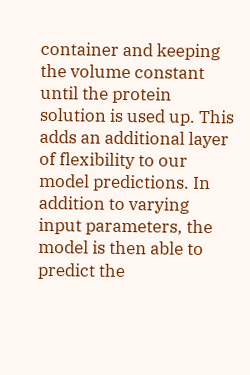container and keeping the volume constant until the protein solution is used up. This adds an additional layer of flexibility to our model predictions. In addition to varying input parameters, the model is then able to predict the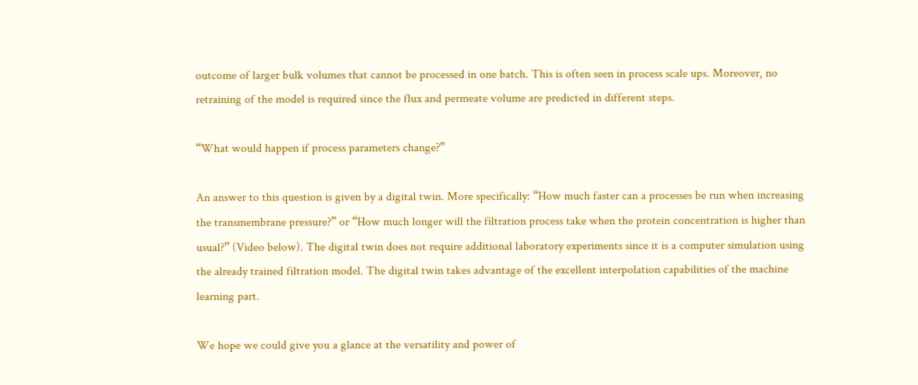outcome of larger bulk volumes that cannot be processed in one batch. This is often seen in process scale ups. Moreover, no retraining of the model is required since the flux and permeate volume are predicted in different steps.

“What would happen if process parameters change?”

An answer to this question is given by a digital twin. More specifically: “How much faster can a processes be run when increasing the transmembrane pressure?” or “How much longer will the filtration process take when the protein concentration is higher than usual?” (Video below). The digital twin does not require additional laboratory experiments since it is a computer simulation using the already trained filtration model. The digital twin takes advantage of the excellent interpolation capabilities of the machine learning part.

We hope we could give you a glance at the versatility and power of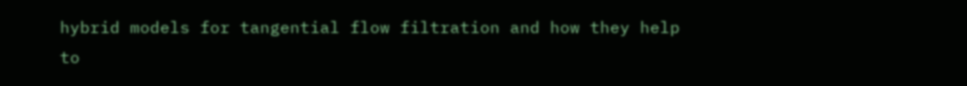hybrid models for tangential flow filtration and how they help to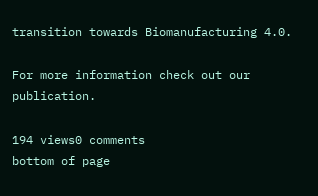transition towards Biomanufacturing 4.0.

For more information check out our publication.

194 views0 comments
bottom of page